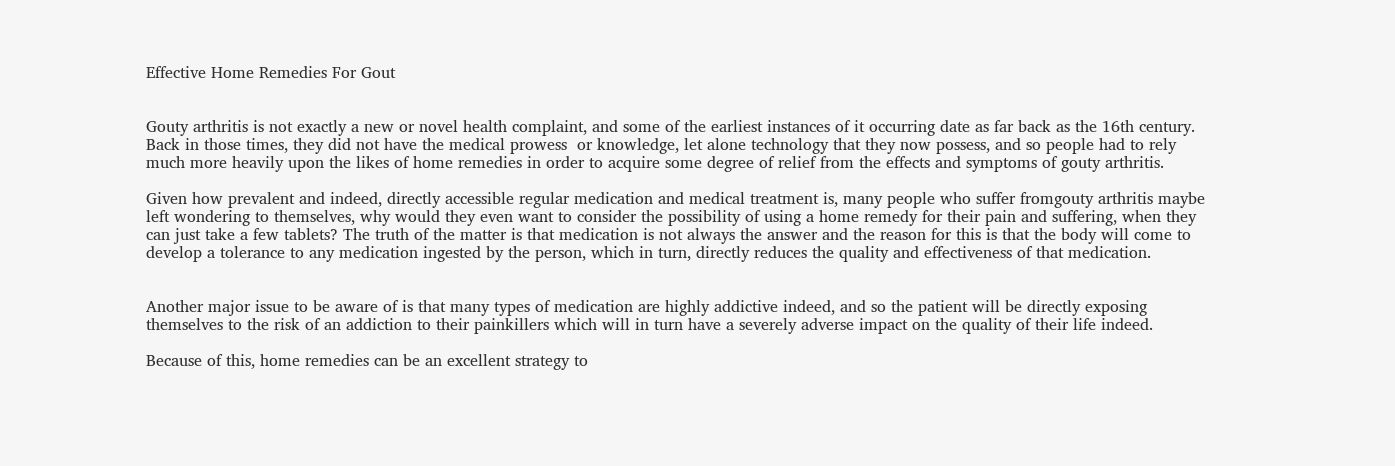Effective Home Remedies For Gout


Gouty arthritis is not exactly a new or novel health complaint, and some of the earliest instances of it occurring date as far back as the 16th century. Back in those times, they did not have the medical prowess  or knowledge, let alone technology that they now possess, and so people had to rely much more heavily upon the likes of home remedies in order to acquire some degree of relief from the effects and symptoms of gouty arthritis.

Given how prevalent and indeed, directly accessible regular medication and medical treatment is, many people who suffer fromgouty arthritis maybe left wondering to themselves, why would they even want to consider the possibility of using a home remedy for their pain and suffering, when they can just take a few tablets? The truth of the matter is that medication is not always the answer and the reason for this is that the body will come to develop a tolerance to any medication ingested by the person, which in turn, directly reduces the quality and effectiveness of that medication.


Another major issue to be aware of is that many types of medication are highly addictive indeed, and so the patient will be directly exposing themselves to the risk of an addiction to their painkillers which will in turn have a severely adverse impact on the quality of their life indeed.

Because of this, home remedies can be an excellent strategy to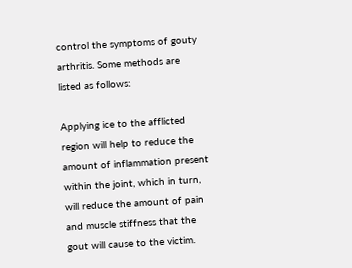control the symptoms of gouty arthritis. Some methods are listed as follows:

Applying ice to the afflicted region will help to reduce the amount of inflammation present within the joint, which in turn, will reduce the amount of pain and muscle stiffness that the gout will cause to the victim.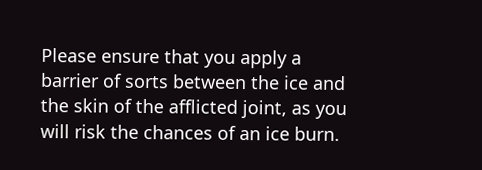Please ensure that you apply a barrier of sorts between the ice and the skin of the afflicted joint, as you will risk the chances of an ice burn.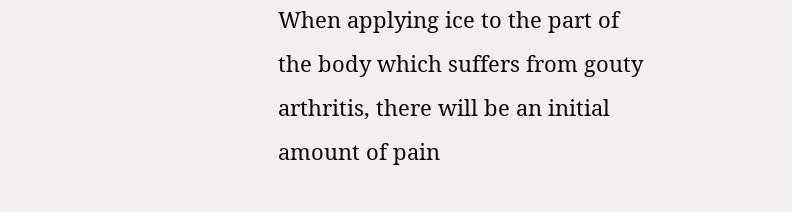When applying ice to the part of the body which suffers from gouty arthritis, there will be an initial amount of pain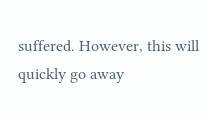suffered. However, this will quickly go away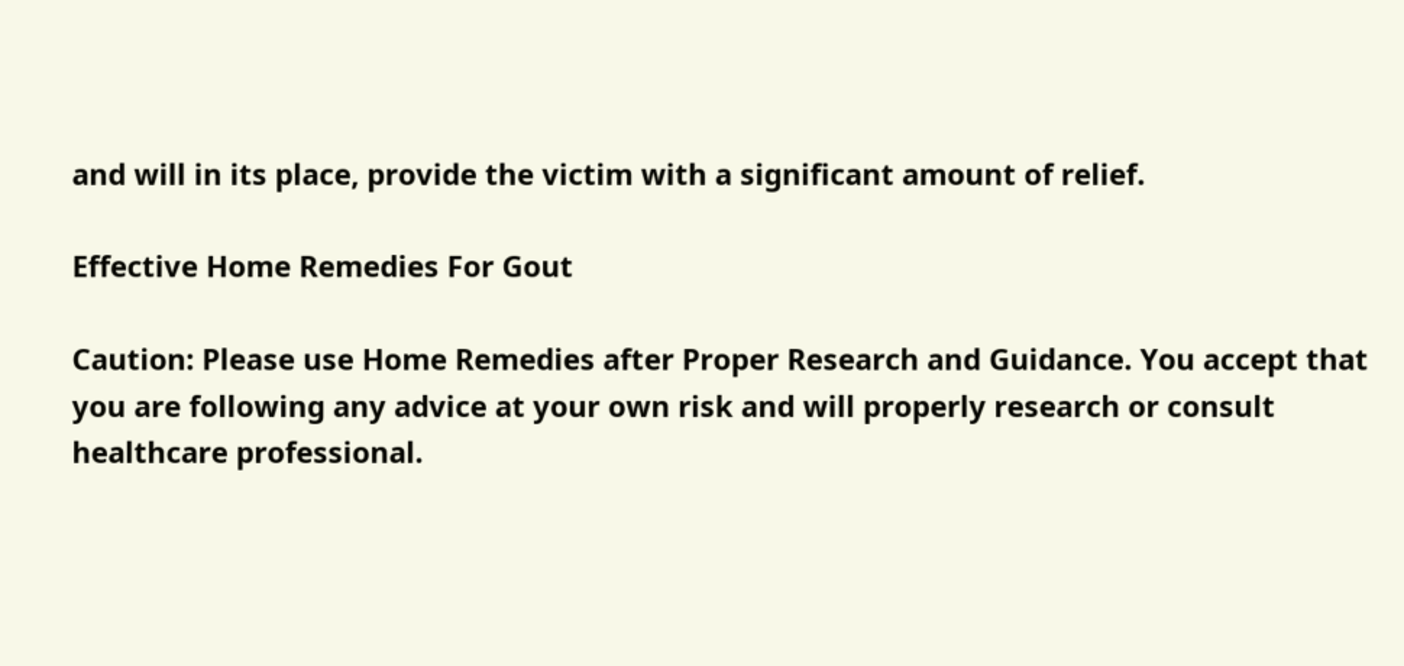and will in its place, provide the victim with a significant amount of relief.

Effective Home Remedies For Gout

Caution: Please use Home Remedies after Proper Research and Guidance. You accept that you are following any advice at your own risk and will properly research or consult healthcare professional.